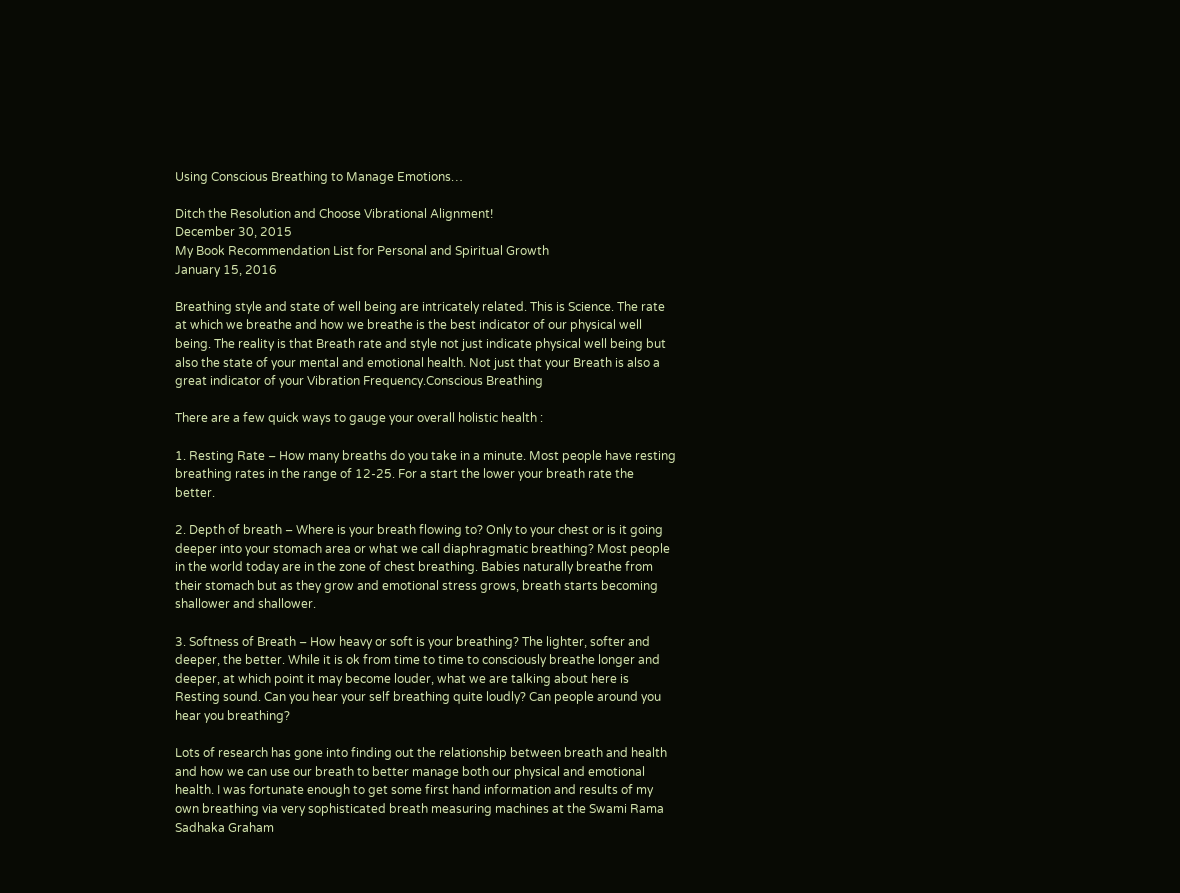Using Conscious Breathing to Manage Emotions…

Ditch the Resolution and Choose Vibrational Alignment!
December 30, 2015
My Book Recommendation List for Personal and Spiritual Growth
January 15, 2016

Breathing style and state of well being are intricately related. This is Science. The rate at which we breathe and how we breathe is the best indicator of our physical well being. The reality is that Breath rate and style not just indicate physical well being but also the state of your mental and emotional health. Not just that your Breath is also a great indicator of your Vibration Frequency.Conscious Breathing

There are a few quick ways to gauge your overall holistic health :

1. Resting Rate – How many breaths do you take in a minute. Most people have resting breathing rates in the range of 12-25. For a start the lower your breath rate the better.

2. Depth of breath – Where is your breath flowing to? Only to your chest or is it going deeper into your stomach area or what we call diaphragmatic breathing? Most people in the world today are in the zone of chest breathing. Babies naturally breathe from their stomach but as they grow and emotional stress grows, breath starts becoming shallower and shallower.

3. Softness of Breath – How heavy or soft is your breathing? The lighter, softer and deeper, the better. While it is ok from time to time to consciously breathe longer and deeper, at which point it may become louder, what we are talking about here is Resting sound. Can you hear your self breathing quite loudly? Can people around you hear you breathing?

Lots of research has gone into finding out the relationship between breath and health and how we can use our breath to better manage both our physical and emotional health. I was fortunate enough to get some first hand information and results of my own breathing via very sophisticated breath measuring machines at the Swami Rama Sadhaka Graham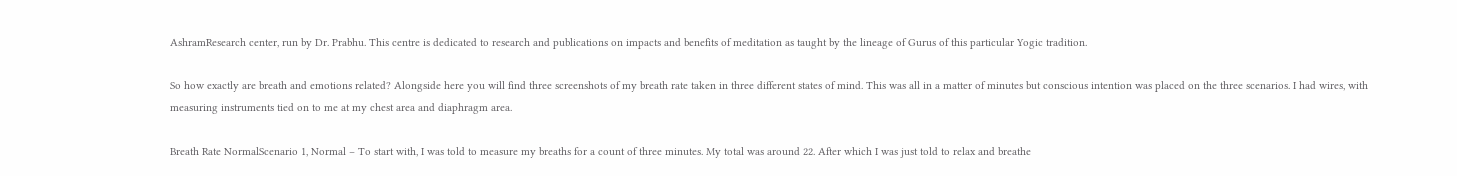AshramResearch center, run by Dr. Prabhu. This centre is dedicated to research and publications on impacts and benefits of meditation as taught by the lineage of Gurus of this particular Yogic tradition.

So how exactly are breath and emotions related? Alongside here you will find three screenshots of my breath rate taken in three different states of mind. This was all in a matter of minutes but conscious intention was placed on the three scenarios. I had wires, with measuring instruments tied on to me at my chest area and diaphragm area.

Breath Rate NormalScenario 1, Normal – To start with, I was told to measure my breaths for a count of three minutes. My total was around 22. After which I was just told to relax and breathe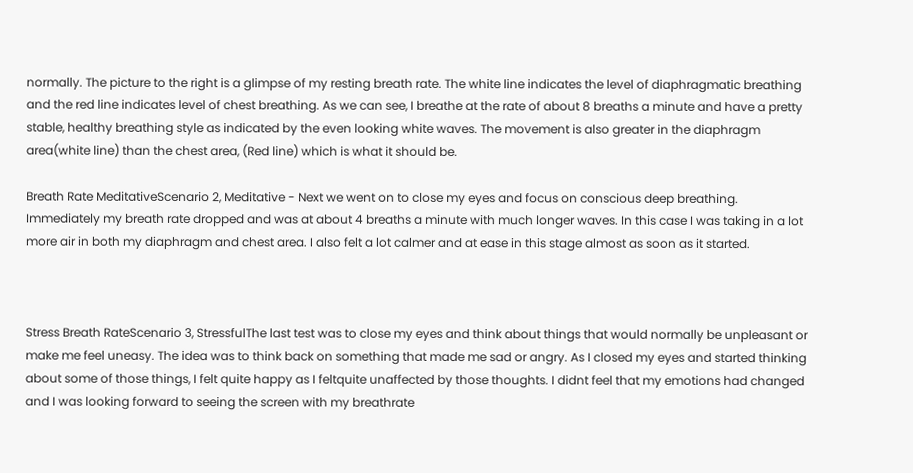normally. The picture to the right is a glimpse of my resting breath rate. The white line indicates the level of diaphragmatic breathing and the red line indicates level of chest breathing. As we can see, I breathe at the rate of about 8 breaths a minute and have a pretty stable, healthy breathing style as indicated by the even looking white waves. The movement is also greater in the diaphragm area(white line) than the chest area, (Red line) which is what it should be.

Breath Rate MeditativeScenario 2, Meditative - Next we went on to close my eyes and focus on conscious deep breathing. Immediately my breath rate dropped and was at about 4 breaths a minute with much longer waves. In this case I was taking in a lot more air in both my diaphragm and chest area. I also felt a lot calmer and at ease in this stage almost as soon as it started.



Stress Breath RateScenario 3, StressfulThe last test was to close my eyes and think about things that would normally be unpleasant or make me feel uneasy. The idea was to think back on something that made me sad or angry. As I closed my eyes and started thinking about some of those things, I felt quite happy as I feltquite unaffected by those thoughts. I didnt feel that my emotions had changed and I was looking forward to seeing the screen with my breathrate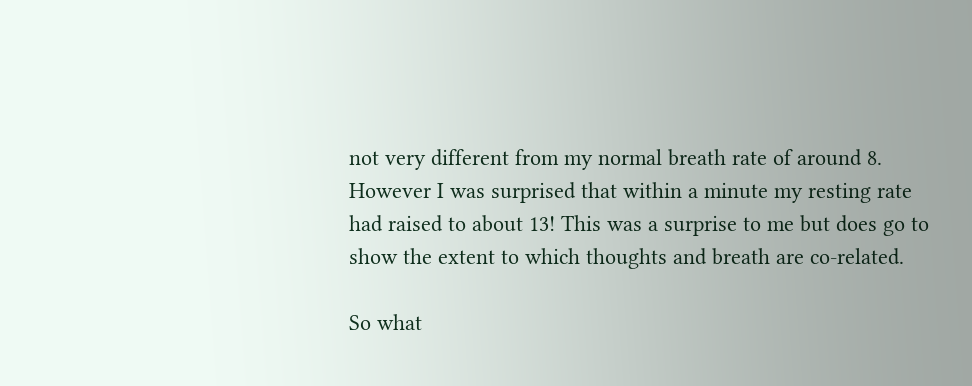not very different from my normal breath rate of around 8. However I was surprised that within a minute my resting rate had raised to about 13! This was a surprise to me but does go to show the extent to which thoughts and breath are co-related.

So what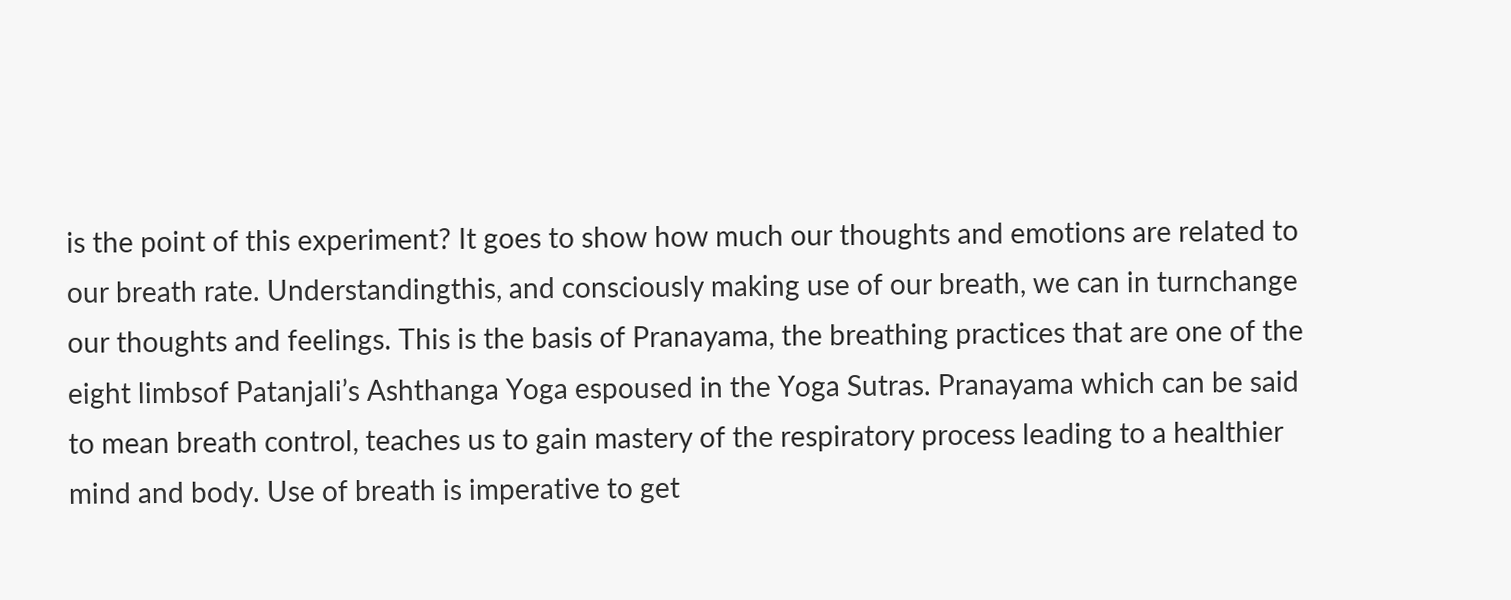is the point of this experiment? It goes to show how much our thoughts and emotions are related to our breath rate. Understandingthis, and consciously making use of our breath, we can in turnchange our thoughts and feelings. This is the basis of Pranayama, the breathing practices that are one of the eight limbsof Patanjali’s Ashthanga Yoga espoused in the Yoga Sutras. Pranayama which can be said to mean breath control, teaches us to gain mastery of the respiratory process leading to a healthier mind and body. Use of breath is imperative to get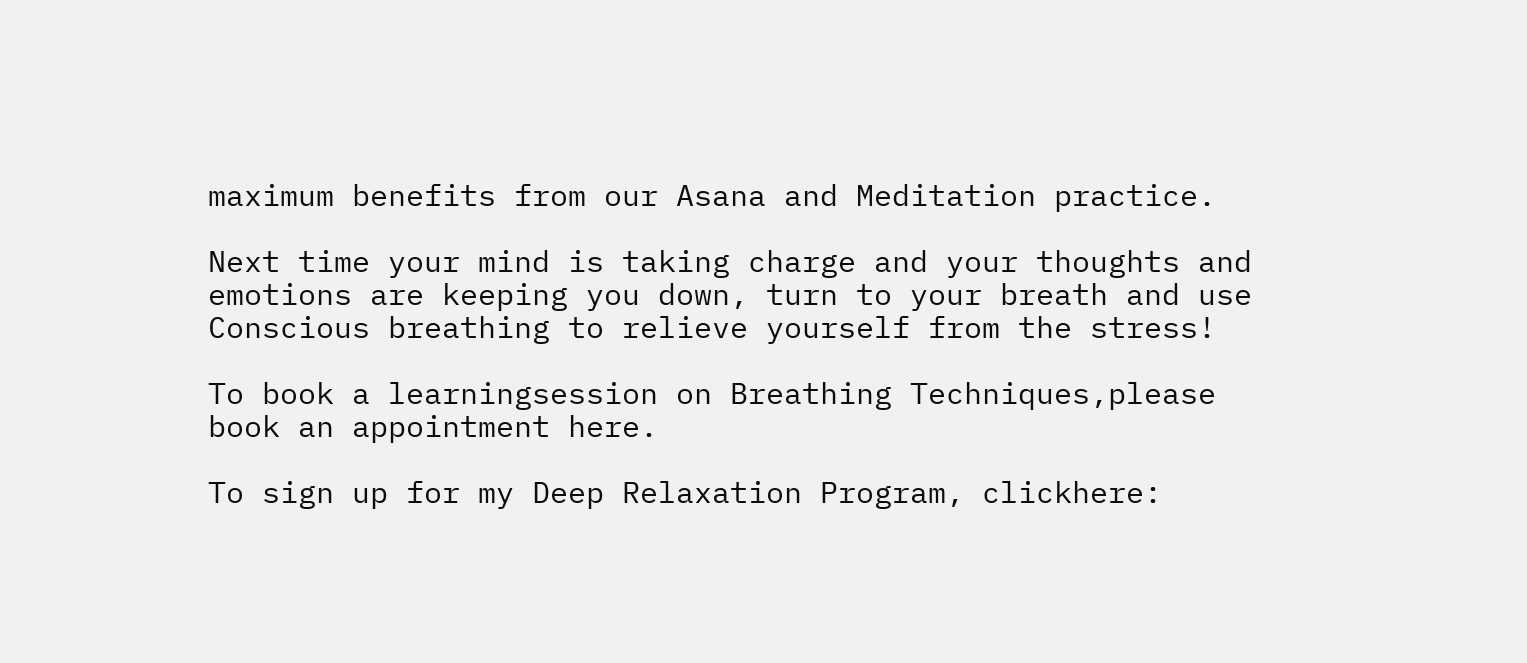maximum benefits from our Asana and Meditation practice.

Next time your mind is taking charge and your thoughts and emotions are keeping you down, turn to your breath and use Conscious breathing to relieve yourself from the stress!

To book a learningsession on Breathing Techniques,please book an appointment here.

To sign up for my Deep Relaxation Program, clickhere: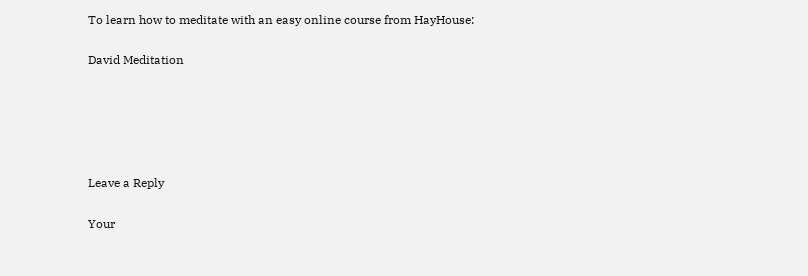To learn how to meditate with an easy online course from HayHouse:

David Meditation





Leave a Reply

Your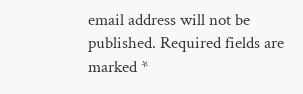email address will not be published. Required fields are marked *